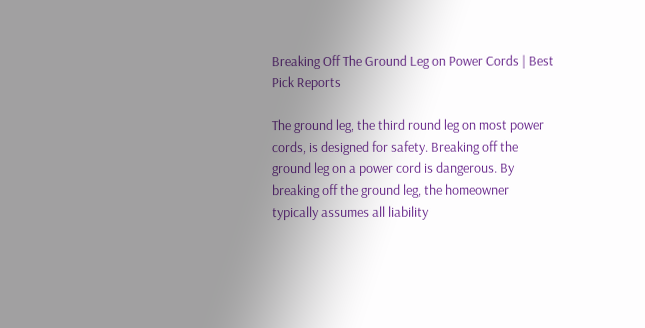Breaking Off The Ground Leg on Power Cords | Best Pick Reports

The ground leg, the third round leg on most power cords, is designed for safety. Breaking off the ground leg on a power cord is dangerous. By breaking off the ground leg, the homeowner typically assumes all liability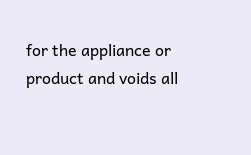for the appliance or product and voids all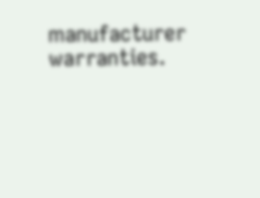manufacturer warranties.